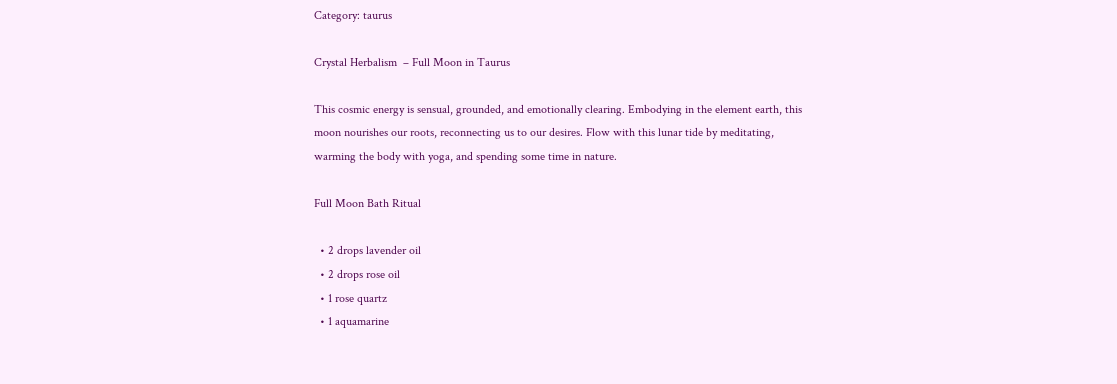Category: taurus

Crystal Herbalism  – Full Moon in Taurus

This cosmic energy is sensual, grounded, and emotionally clearing. Embodying in the element earth, this moon nourishes our roots, reconnecting us to our desires. Flow with this lunar tide by meditating, warming the body with yoga, and spending some time in nature.

Full Moon Bath Ritual

  • 2 drops lavender oil
  • 2 drops rose oil
  • 1 rose quartz
  • 1 aquamarine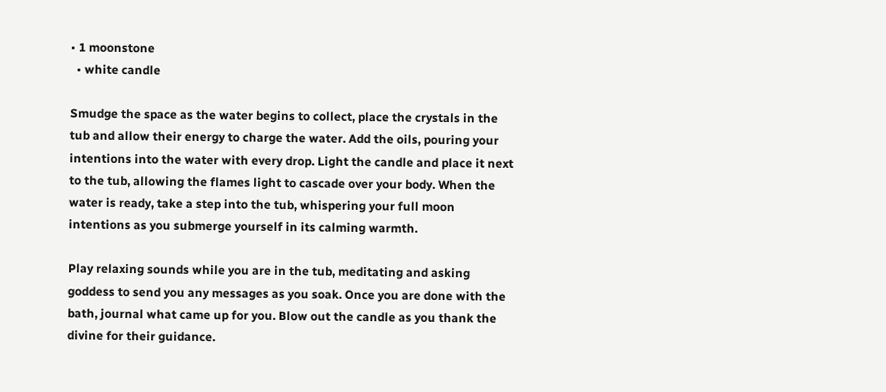• 1 moonstone
  • white candle

Smudge the space as the water begins to collect, place the crystals in the tub and allow their energy to charge the water. Add the oils, pouring your intentions into the water with every drop. Light the candle and place it next to the tub, allowing the flames light to cascade over your body. When the water is ready, take a step into the tub, whispering your full moon intentions as you submerge yourself in its calming warmth.

Play relaxing sounds while you are in the tub, meditating and asking goddess to send you any messages as you soak. Once you are done with the bath, journal what came up for you. Blow out the candle as you thank the divine for their guidance.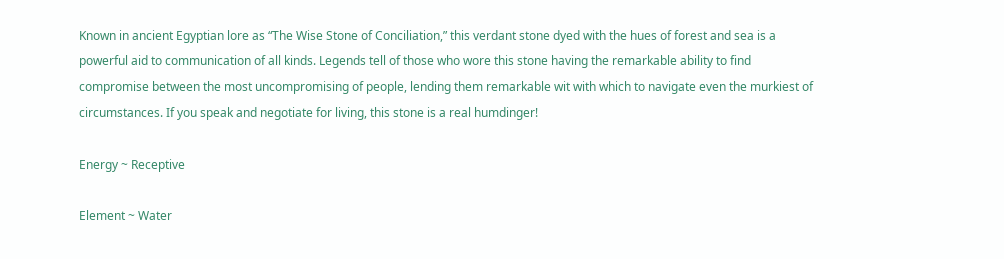Known in ancient Egyptian lore as “The Wise Stone of Conciliation,” this verdant stone dyed with the hues of forest and sea is a powerful aid to communication of all kinds. Legends tell of those who wore this stone having the remarkable ability to find compromise between the most uncompromising of people, lending them remarkable wit with which to navigate even the murkiest of circumstances. If you speak and negotiate for living, this stone is a real humdinger!

Energy ~ Receptive

Element ~ Water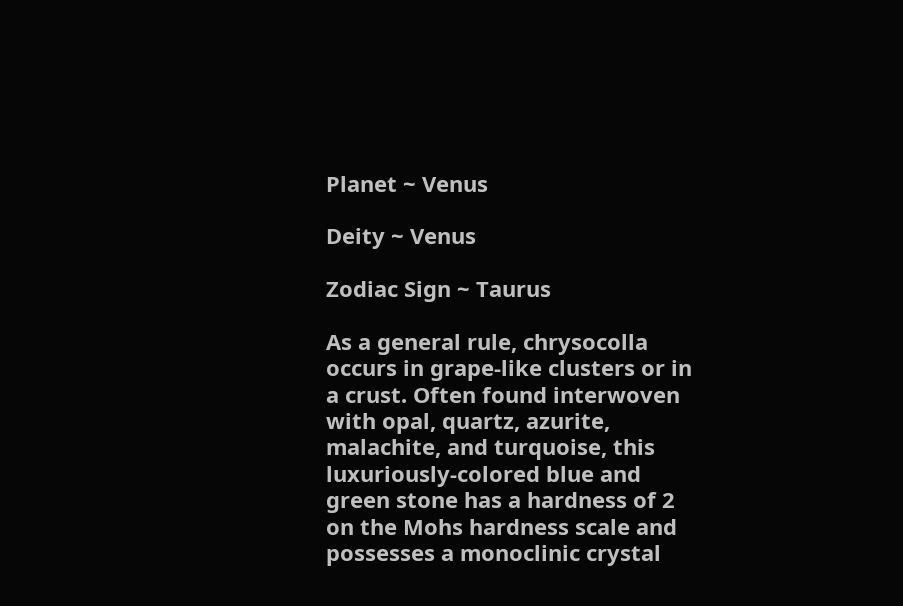Planet ~ Venus

Deity ~ Venus

Zodiac Sign ~ Taurus

As a general rule, chrysocolla occurs in grape-like clusters or in a crust. Often found interwoven with opal, quartz, azurite, malachite, and turquoise, this luxuriously-colored blue and green stone has a hardness of 2 on the Mohs hardness scale and possesses a monoclinic crystal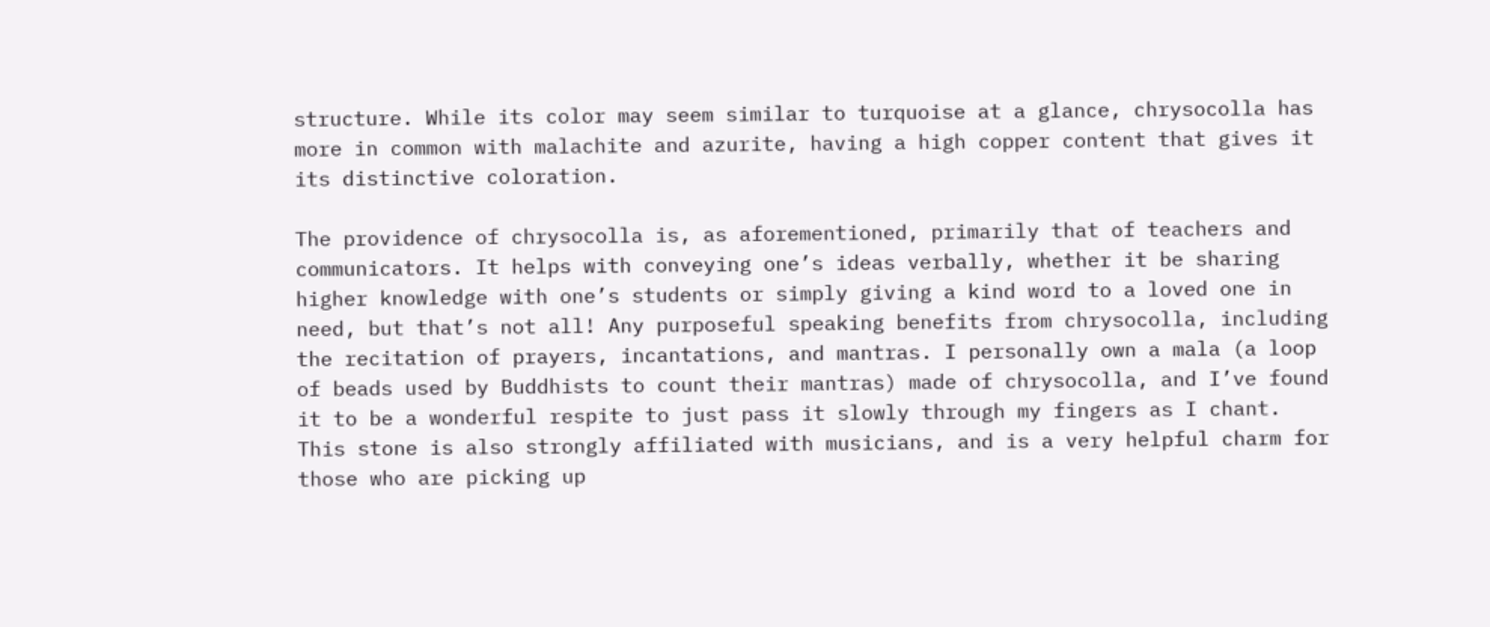structure. While its color may seem similar to turquoise at a glance, chrysocolla has more in common with malachite and azurite, having a high copper content that gives it its distinctive coloration.

The providence of chrysocolla is, as aforementioned, primarily that of teachers and communicators. It helps with conveying one’s ideas verbally, whether it be sharing higher knowledge with one’s students or simply giving a kind word to a loved one in need, but that’s not all! Any purposeful speaking benefits from chrysocolla, including the recitation of prayers, incantations, and mantras. I personally own a mala (a loop of beads used by Buddhists to count their mantras) made of chrysocolla, and I’ve found it to be a wonderful respite to just pass it slowly through my fingers as I chant. This stone is also strongly affiliated with musicians, and is a very helpful charm for those who are picking up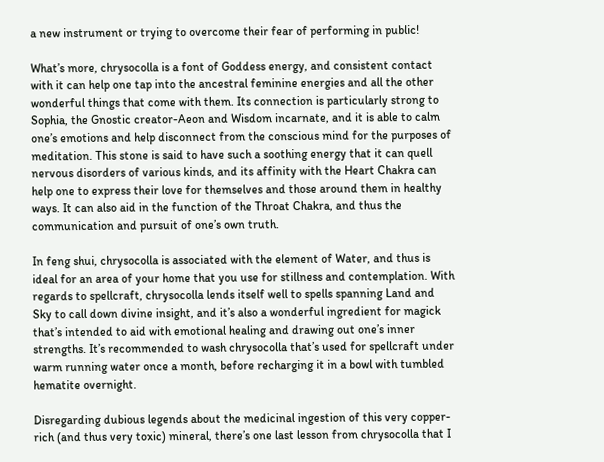a new instrument or trying to overcome their fear of performing in public!

What’s more, chrysocolla is a font of Goddess energy, and consistent contact with it can help one tap into the ancestral feminine energies and all the other wonderful things that come with them. Its connection is particularly strong to Sophia, the Gnostic creator-Aeon and Wisdom incarnate, and it is able to calm one’s emotions and help disconnect from the conscious mind for the purposes of meditation. This stone is said to have such a soothing energy that it can quell nervous disorders of various kinds, and its affinity with the Heart Chakra can help one to express their love for themselves and those around them in healthy ways. It can also aid in the function of the Throat Chakra, and thus the communication and pursuit of one’s own truth.

In feng shui, chrysocolla is associated with the element of Water, and thus is ideal for an area of your home that you use for stillness and contemplation. With regards to spellcraft, chrysocolla lends itself well to spells spanning Land and Sky to call down divine insight, and it’s also a wonderful ingredient for magick that’s intended to aid with emotional healing and drawing out one’s inner strengths. It’s recommended to wash chrysocolla that’s used for spellcraft under warm running water once a month, before recharging it in a bowl with tumbled hematite overnight.

Disregarding dubious legends about the medicinal ingestion of this very copper-rich (and thus very toxic) mineral, there’s one last lesson from chrysocolla that I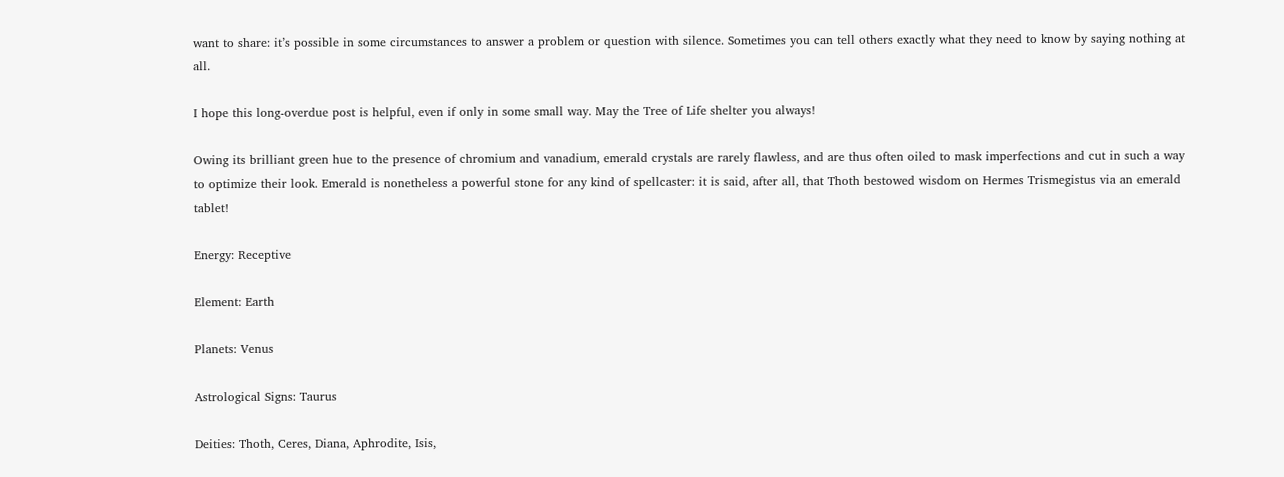want to share: it’s possible in some circumstances to answer a problem or question with silence. Sometimes you can tell others exactly what they need to know by saying nothing at all.

I hope this long-overdue post is helpful, even if only in some small way. May the Tree of Life shelter you always!

Owing its brilliant green hue to the presence of chromium and vanadium, emerald crystals are rarely flawless, and are thus often oiled to mask imperfections and cut in such a way to optimize their look. Emerald is nonetheless a powerful stone for any kind of spellcaster: it is said, after all, that Thoth bestowed wisdom on Hermes Trismegistus via an emerald tablet!

Energy: Receptive

Element: Earth

Planets: Venus

Astrological Signs: Taurus

Deities: Thoth, Ceres, Diana, Aphrodite, Isis,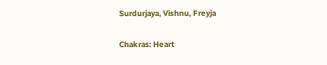Surdurjaya, Vishnu, Freyja

Chakras: Heart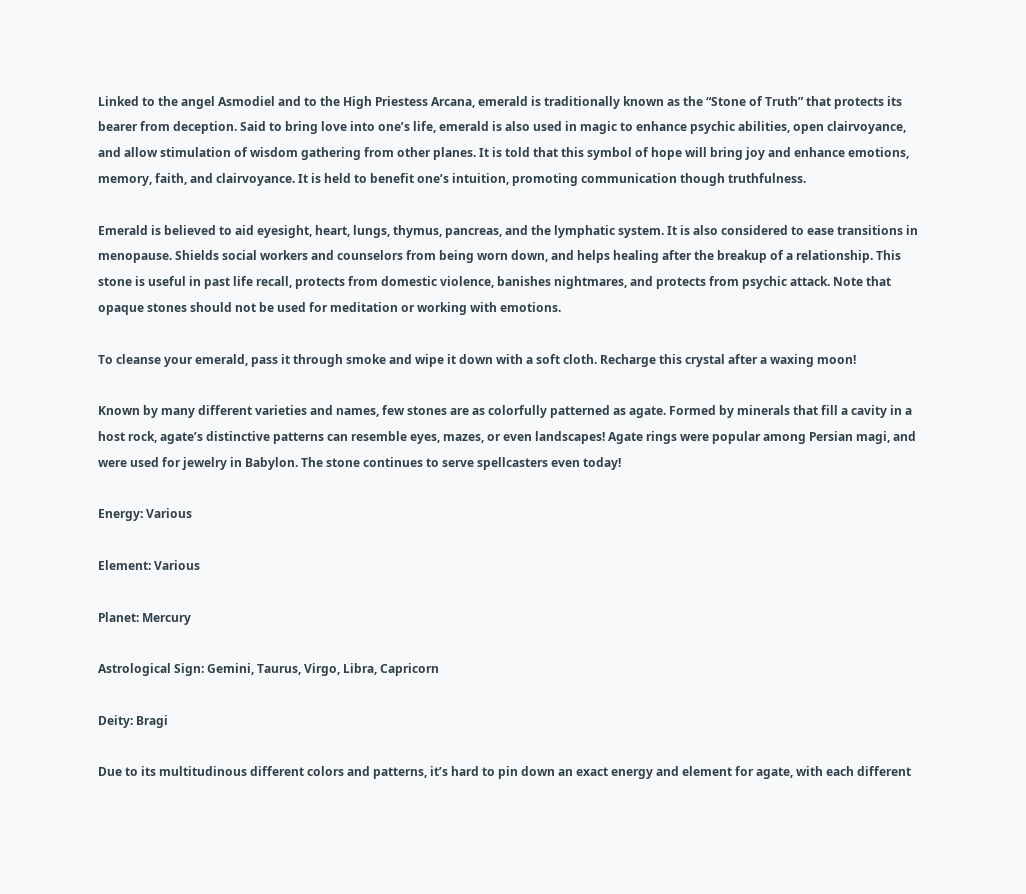Linked to the angel Asmodiel and to the High Priestess Arcana, emerald is traditionally known as the “Stone of Truth” that protects its bearer from deception. Said to bring love into one’s life, emerald is also used in magic to enhance psychic abilities, open clairvoyance, and allow stimulation of wisdom gathering from other planes. It is told that this symbol of hope will bring joy and enhance emotions, memory, faith, and clairvoyance. It is held to benefit one’s intuition, promoting communication though truthfulness.

Emerald is believed to aid eyesight, heart, lungs, thymus, pancreas, and the lymphatic system. It is also considered to ease transitions in menopause. Shields social workers and counselors from being worn down, and helps healing after the breakup of a relationship. This stone is useful in past life recall, protects from domestic violence, banishes nightmares, and protects from psychic attack. Note that opaque stones should not be used for meditation or working with emotions.

To cleanse your emerald, pass it through smoke and wipe it down with a soft cloth. Recharge this crystal after a waxing moon!

Known by many different varieties and names, few stones are as colorfully patterned as agate. Formed by minerals that fill a cavity in a host rock, agate’s distinctive patterns can resemble eyes, mazes, or even landscapes! Agate rings were popular among Persian magi, and were used for jewelry in Babylon. The stone continues to serve spellcasters even today!

Energy: Various

Element: Various

Planet: Mercury

Astrological Sign: Gemini, Taurus, Virgo, Libra, Capricorn

Deity: Bragi

Due to its multitudinous different colors and patterns, it’s hard to pin down an exact energy and element for agate, with each different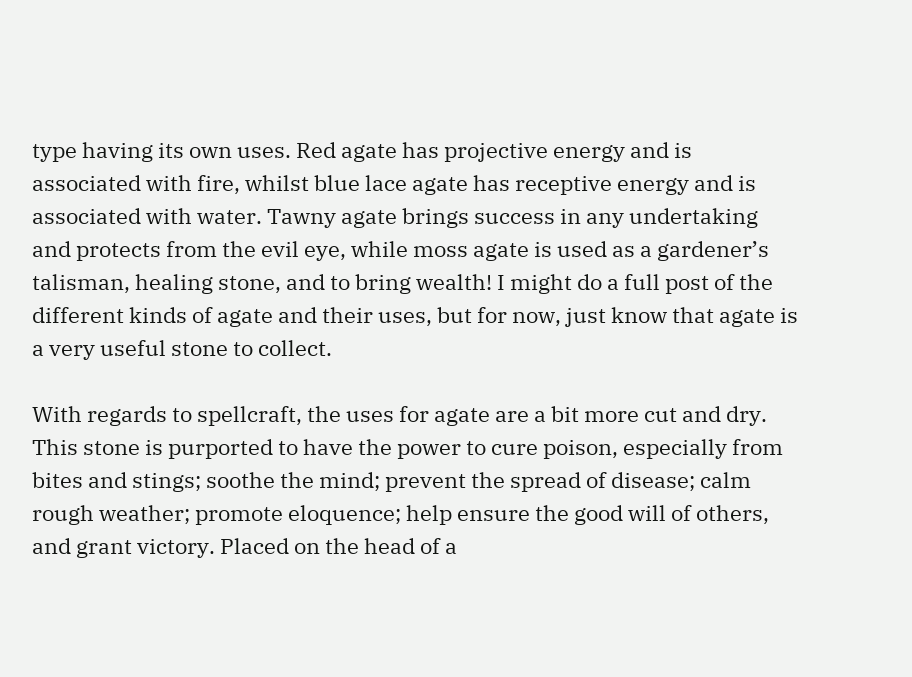type having its own uses. Red agate has projective energy and is associated with fire, whilst blue lace agate has receptive energy and is associated with water. Tawny agate brings success in any undertaking and protects from the evil eye, while moss agate is used as a gardener’s talisman, healing stone, and to bring wealth! I might do a full post of the different kinds of agate and their uses, but for now, just know that agate is a very useful stone to collect.

With regards to spellcraft, the uses for agate are a bit more cut and dry. This stone is purported to have the power to cure poison, especially from bites and stings; soothe the mind; prevent the spread of disease; calm rough weather; promote eloquence; help ensure the good will of others, and grant victory. Placed on the head of a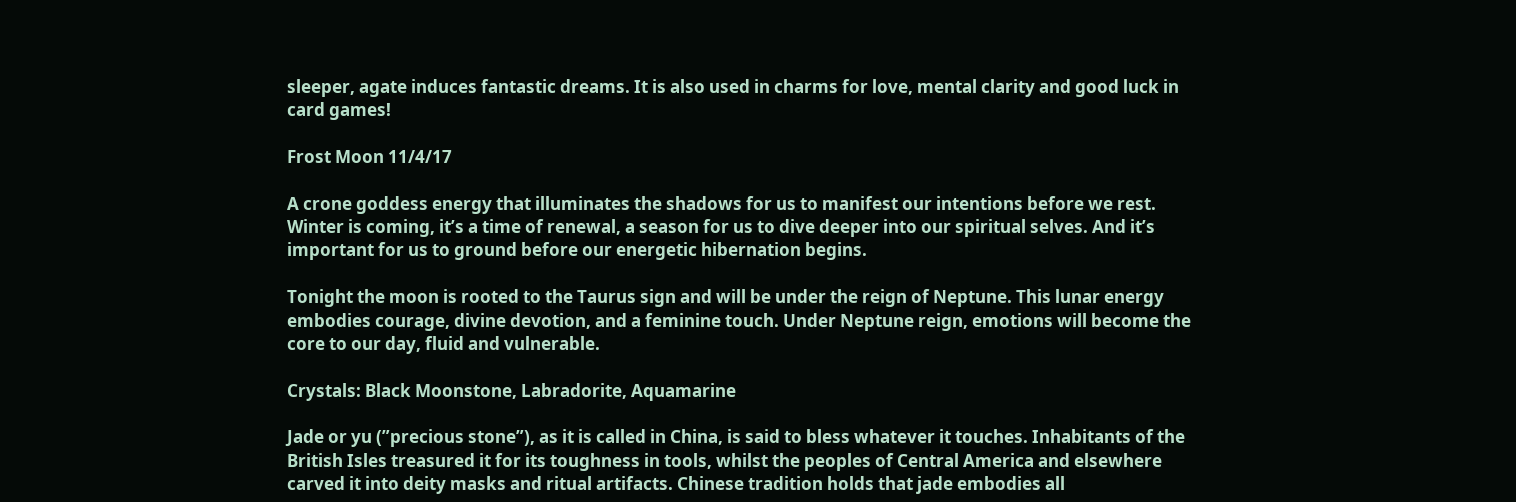sleeper, agate induces fantastic dreams. It is also used in charms for love, mental clarity and good luck in card games!

Frost Moon 11/4/17

A crone goddess energy that illuminates the shadows for us to manifest our intentions before we rest. Winter is coming, it’s a time of renewal, a season for us to dive deeper into our spiritual selves. And it’s important for us to ground before our energetic hibernation begins.

Tonight the moon is rooted to the Taurus sign and will be under the reign of Neptune. This lunar energy embodies courage, divine devotion, and a feminine touch. Under Neptune reign, emotions will become the core to our day, fluid and vulnerable.

Crystals: Black Moonstone, Labradorite, Aquamarine

Jade or yu (”precious stone”), as it is called in China, is said to bless whatever it touches. Inhabitants of the British Isles treasured it for its toughness in tools, whilst the peoples of Central America and elsewhere carved it into deity masks and ritual artifacts. Chinese tradition holds that jade embodies all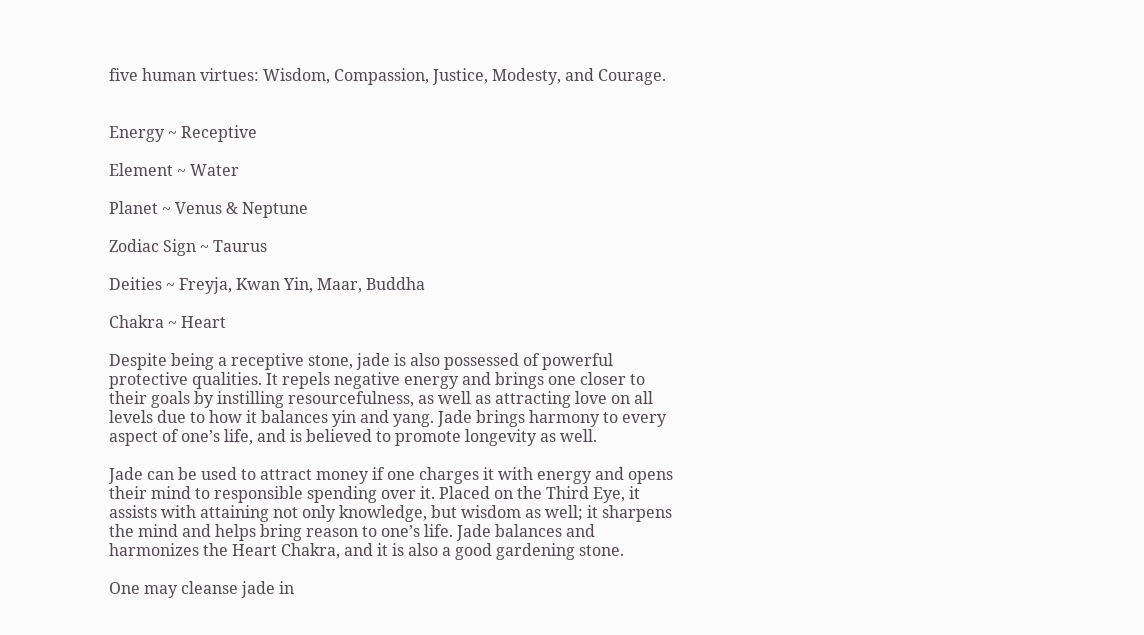five human virtues: Wisdom, Compassion, Justice, Modesty, and Courage.


Energy ~ Receptive

Element ~ Water

Planet ~ Venus & Neptune

Zodiac Sign ~ Taurus

Deities ~ Freyja, Kwan Yin, Maar, Buddha

Chakra ~ Heart

Despite being a receptive stone, jade is also possessed of powerful protective qualities. It repels negative energy and brings one closer to their goals by instilling resourcefulness, as well as attracting love on all levels due to how it balances yin and yang. Jade brings harmony to every aspect of one’s life, and is believed to promote longevity as well.

Jade can be used to attract money if one charges it with energy and opens their mind to responsible spending over it. Placed on the Third Eye, it assists with attaining not only knowledge, but wisdom as well; it sharpens the mind and helps bring reason to one’s life. Jade balances and harmonizes the Heart Chakra, and it is also a good gardening stone.

One may cleanse jade in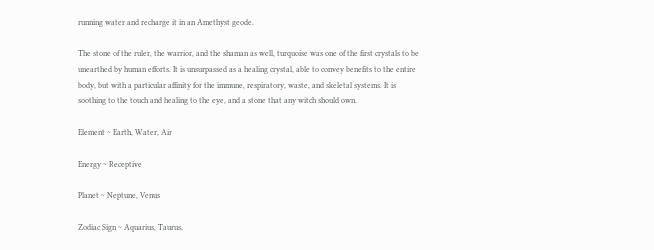running water and recharge it in an Amethyst geode.

The stone of the ruler, the warrior, and the shaman as well, turquoise was one of the first crystals to be unearthed by human efforts. It is unsurpassed as a healing crystal, able to convey benefits to the entire body, but with a particular affinity for the immune, respiratory, waste, and skeletal systems. It is soothing to the touch and healing to the eye, and a stone that any witch should own.

Element ~ Earth, Water, Air

Energy ~ Receptive

Planet ~ Neptune, Venus

Zodiac Sign ~ Aquarius, Taurus,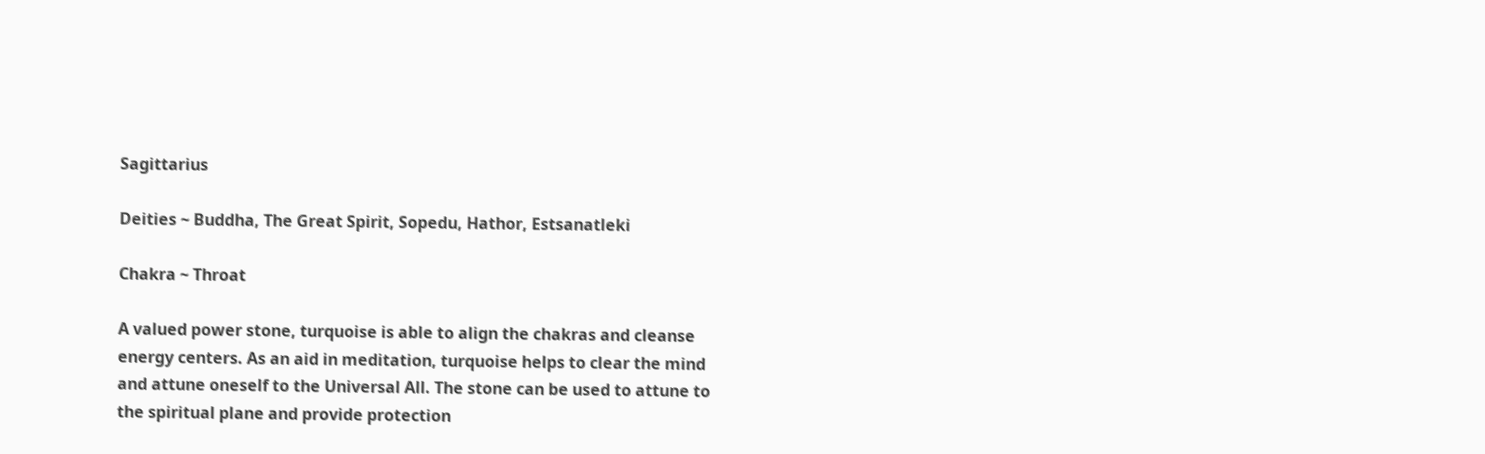Sagittarius

Deities ~ Buddha, The Great Spirit, Sopedu, Hathor, Estsanatleki

Chakra ~ Throat

A valued power stone, turquoise is able to align the chakras and cleanse energy centers. As an aid in meditation, turquoise helps to clear the mind and attune oneself to the Universal All. The stone can be used to attune to the spiritual plane and provide protection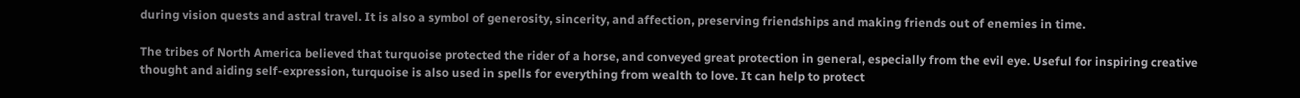during vision quests and astral travel. It is also a symbol of generosity, sincerity, and affection, preserving friendships and making friends out of enemies in time.

The tribes of North America believed that turquoise protected the rider of a horse, and conveyed great protection in general, especially from the evil eye. Useful for inspiring creative thought and aiding self-expression, turquoise is also used in spells for everything from wealth to love. It can help to protect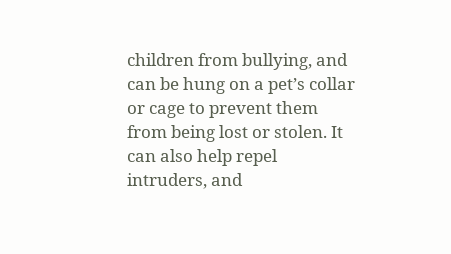children from bullying, and can be hung on a pet’s collar or cage to prevent them from being lost or stolen. It can also help repel intruders, and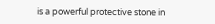is a powerful protective stone in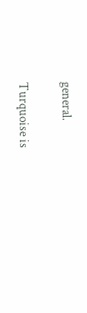general.

Turquoise is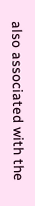also associated with the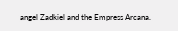angel Zadkiel and the Empress Arcana.